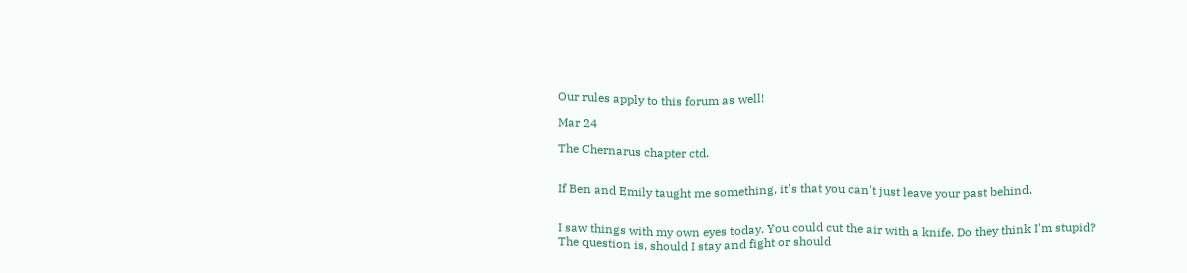Our rules apply to this forum as well!

Mar 24

The Chernarus chapter ctd.


If Ben and Emily taught me something, it's that you can't just leave your past behind.


I saw things with my own eyes today. You could cut the air with a knife. Do they think I'm stupid? The question is, should I stay and fight or should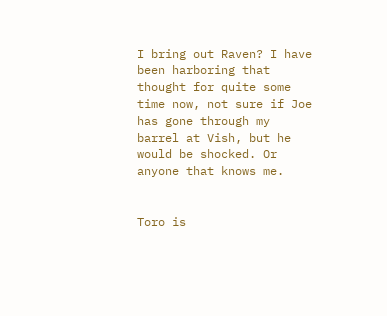I bring out Raven? I have been harboring that thought for quite some time now, not sure if Joe has gone through my barrel at Vish, but he would be shocked. Or anyone that knows me.


Toro is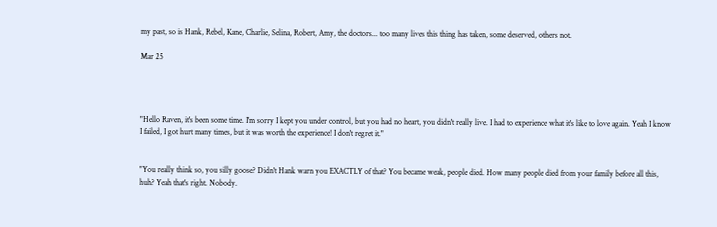my past, so is Hank, Rebel, Kane, Charlie, Selina, Robert, Amy, the doctors... too many lives this thing has taken, some deserved, others not.

Mar 25




"Hello Raven, it's been some time. I'm sorry I kept you under control, but you had no heart, you didn't really live. I had to experience what it's like to love again. Yeah I know I failed, I got hurt many times, but it was worth the experience! I don't regret it."


"You really think so, you silly goose? Didn't Hank warn you EXACTLY of that? You became weak, people died. How many people died from your family before all this, huh? Yeah that's right. Nobody.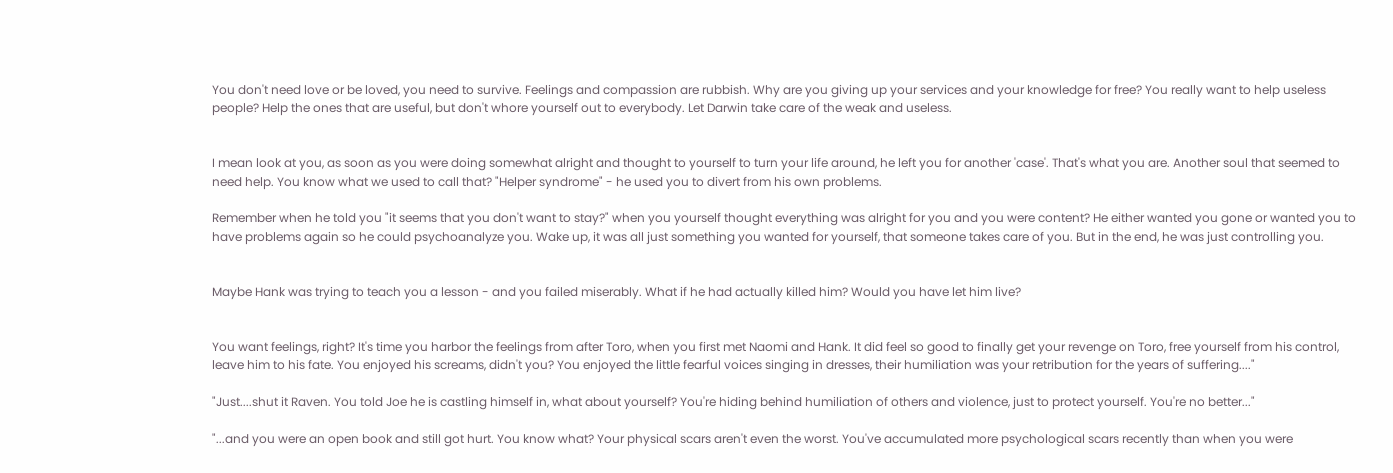You don't need love or be loved, you need to survive. Feelings and compassion are rubbish. Why are you giving up your services and your knowledge for free? You really want to help useless people? Help the ones that are useful, but don't whore yourself out to everybody. Let Darwin take care of the weak and useless.


I mean look at you, as soon as you were doing somewhat alright and thought to yourself to turn your life around, he left you for another 'case'. That's what you are. Another soul that seemed to need help. You know what we used to call that? "Helper syndrome" - he used you to divert from his own problems.

Remember when he told you "it seems that you don't want to stay?" when you yourself thought everything was alright for you and you were content? He either wanted you gone or wanted you to have problems again so he could psychoanalyze you. Wake up, it was all just something you wanted for yourself, that someone takes care of you. But in the end, he was just controlling you.


Maybe Hank was trying to teach you a lesson - and you failed miserably. What if he had actually killed him? Would you have let him live?


You want feelings, right? It's time you harbor the feelings from after Toro, when you first met Naomi and Hank. It did feel so good to finally get your revenge on Toro, free yourself from his control, leave him to his fate. You enjoyed his screams, didn't you? You enjoyed the little fearful voices singing in dresses, their humiliation was your retribution for the years of suffering...."

"Just....shut it Raven. You told Joe he is castling himself in, what about yourself? You're hiding behind humiliation of others and violence, just to protect yourself. You're no better..."

"...and you were an open book and still got hurt. You know what? Your physical scars aren't even the worst. You've accumulated more psychological scars recently than when you were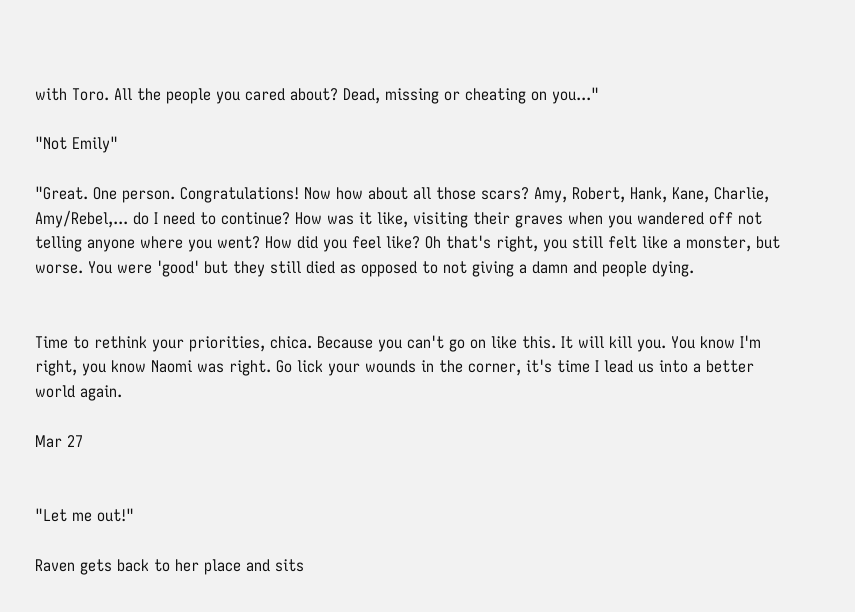with Toro. All the people you cared about? Dead, missing or cheating on you..."

"Not Emily"

"Great. One person. Congratulations! Now how about all those scars? Amy, Robert, Hank, Kane, Charlie, Amy/Rebel,... do I need to continue? How was it like, visiting their graves when you wandered off not telling anyone where you went? How did you feel like? Oh that's right, you still felt like a monster, but worse. You were 'good' but they still died as opposed to not giving a damn and people dying.


Time to rethink your priorities, chica. Because you can't go on like this. It will kill you. You know I'm right, you know Naomi was right. Go lick your wounds in the corner, it's time I lead us into a better world again.

Mar 27


"Let me out!"

Raven gets back to her place and sits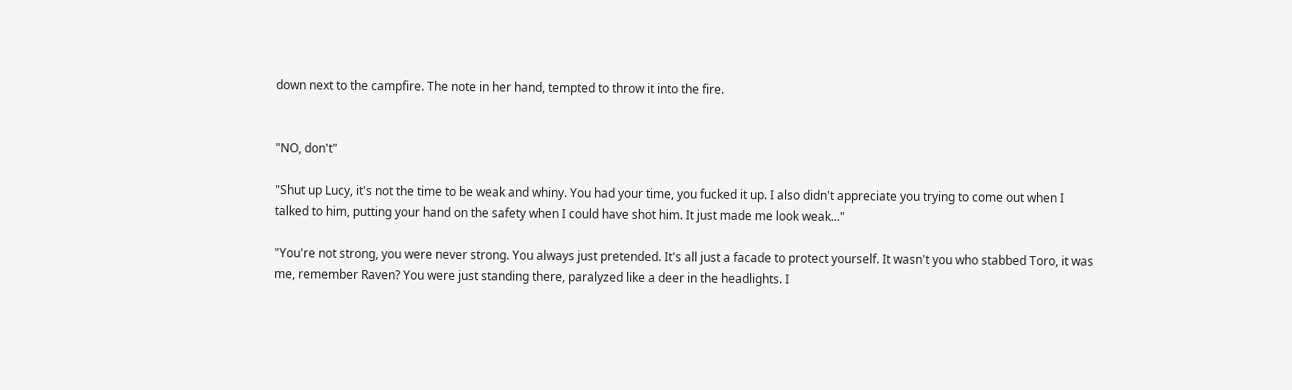down next to the campfire. The note in her hand, tempted to throw it into the fire.


"NO, don't"

"Shut up Lucy, it's not the time to be weak and whiny. You had your time, you fucked it up. I also didn't appreciate you trying to come out when I talked to him, putting your hand on the safety when I could have shot him. It just made me look weak..."

"You're not strong, you were never strong. You always just pretended. It's all just a facade to protect yourself. It wasn't you who stabbed Toro, it was me, remember Raven? You were just standing there, paralyzed like a deer in the headlights. I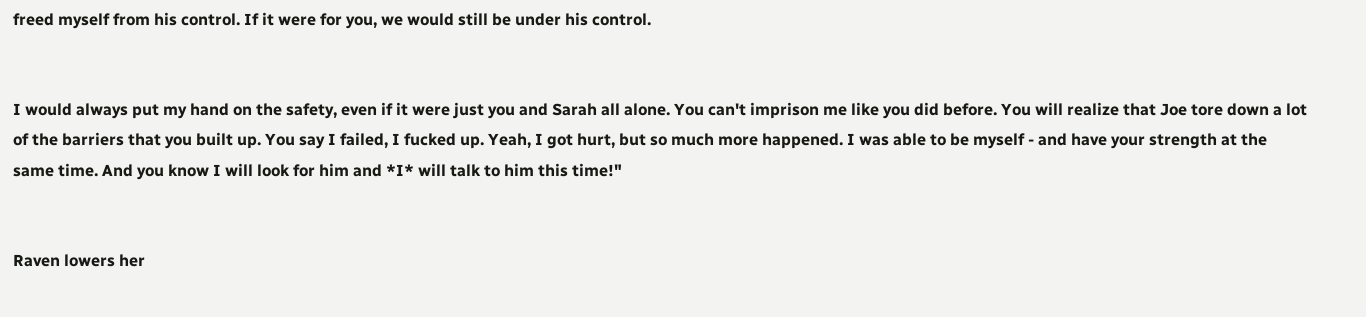freed myself from his control. If it were for you, we would still be under his control.


I would always put my hand on the safety, even if it were just you and Sarah all alone. You can't imprison me like you did before. You will realize that Joe tore down a lot of the barriers that you built up. You say I failed, I fucked up. Yeah, I got hurt, but so much more happened. I was able to be myself - and have your strength at the same time. And you know I will look for him and *I* will talk to him this time!"


Raven lowers her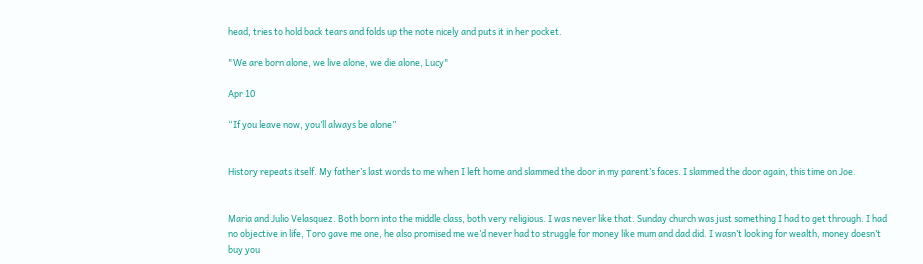head, tries to hold back tears and folds up the note nicely and puts it in her pocket.

"We are born alone, we live alone, we die alone, Lucy"

Apr 10

“If you leave now, you’ll always be alone”


History repeats itself. My father’s last words to me when I left home and slammed the door in my parent’s faces. I slammed the door again, this time on Joe.


Maria and Julio Velasquez. Both born into the middle class, both very religious. I was never like that. Sunday church was just something I had to get through. I had no objective in life, Toro gave me one, he also promised me we’d never had to struggle for money like mum and dad did. I wasn’t looking for wealth, money doesn’t buy you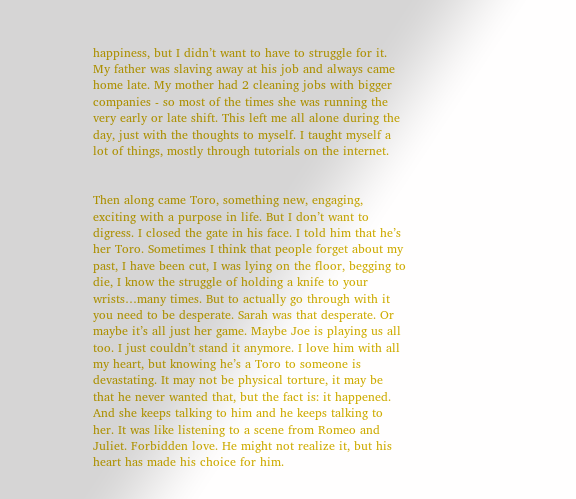happiness, but I didn’t want to have to struggle for it. My father was slaving away at his job and always came home late. My mother had 2 cleaning jobs with bigger companies - so most of the times she was running the very early or late shift. This left me all alone during the day, just with the thoughts to myself. I taught myself a lot of things, mostly through tutorials on the internet.


Then along came Toro, something new, engaging, exciting with a purpose in life. But I don’t want to digress. I closed the gate in his face. I told him that he’s her Toro. Sometimes I think that people forget about my past, I have been cut, I was lying on the floor, begging to die, I know the struggle of holding a knife to your wrists…many times. But to actually go through with it you need to be desperate. Sarah was that desperate. Or maybe it’s all just her game. Maybe Joe is playing us all too. I just couldn’t stand it anymore. I love him with all my heart, but knowing he’s a Toro to someone is devastating. It may not be physical torture, it may be that he never wanted that, but the fact is: it happened. And she keeps talking to him and he keeps talking to her. It was like listening to a scene from Romeo and Juliet. Forbidden love. He might not realize it, but his heart has made his choice for him.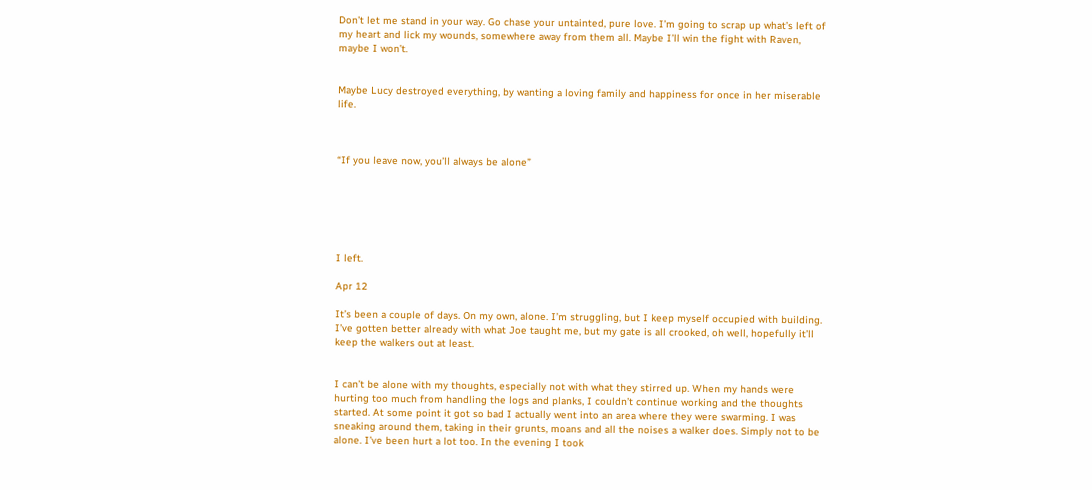Don’t let me stand in your way. Go chase your untainted, pure love. I’m going to scrap up what’s left of my heart and lick my wounds, somewhere away from them all. Maybe I’ll win the fight with Raven, maybe I won’t.


Maybe Lucy destroyed everything, by wanting a loving family and happiness for once in her miserable life.



“If you leave now, you’ll always be alone”






I left.

Apr 12

It’s been a couple of days. On my own, alone. I’m struggling, but I keep myself occupied with building. I’ve gotten better already with what Joe taught me, but my gate is all crooked, oh well, hopefully it’ll keep the walkers out at least.


I can’t be alone with my thoughts, especially not with what they stirred up. When my hands were hurting too much from handling the logs and planks, I couldn’t continue working and the thoughts started. At some point it got so bad I actually went into an area where they were swarming. I was sneaking around them, taking in their grunts, moans and all the noises a walker does. Simply not to be alone. I’ve been hurt a lot too. In the evening I took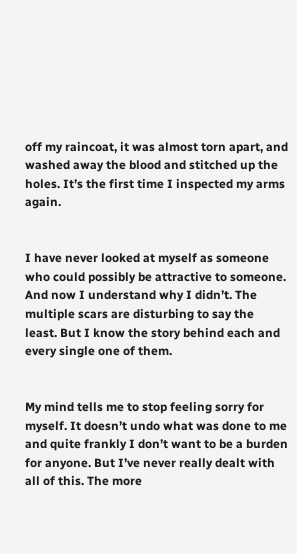off my raincoat, it was almost torn apart, and washed away the blood and stitched up the holes. It’s the first time I inspected my arms again.


I have never looked at myself as someone who could possibly be attractive to someone. And now I understand why I didn’t. The multiple scars are disturbing to say the least. But I know the story behind each and every single one of them.


My mind tells me to stop feeling sorry for myself. It doesn’t undo what was done to me and quite frankly I don’t want to be a burden for anyone. But I’ve never really dealt with all of this. The more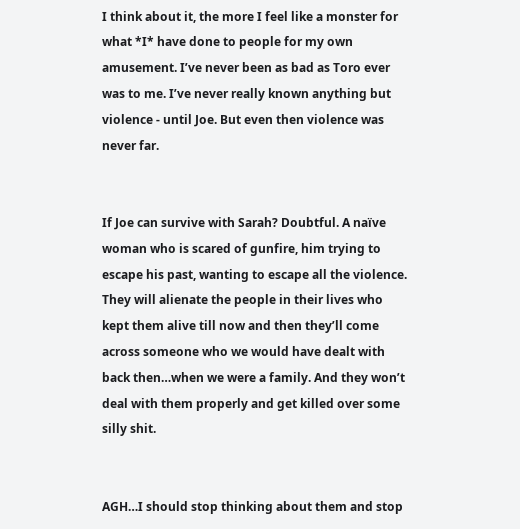I think about it, the more I feel like a monster for what *I* have done to people for my own amusement. I’ve never been as bad as Toro ever was to me. I’ve never really known anything but violence - until Joe. But even then violence was never far.


If Joe can survive with Sarah? Doubtful. A naïve woman who is scared of gunfire, him trying to escape his past, wanting to escape all the violence. They will alienate the people in their lives who kept them alive till now and then they’ll come across someone who we would have dealt with back then…when we were a family. And they won’t deal with them properly and get killed over some silly shit.


AGH…I should stop thinking about them and stop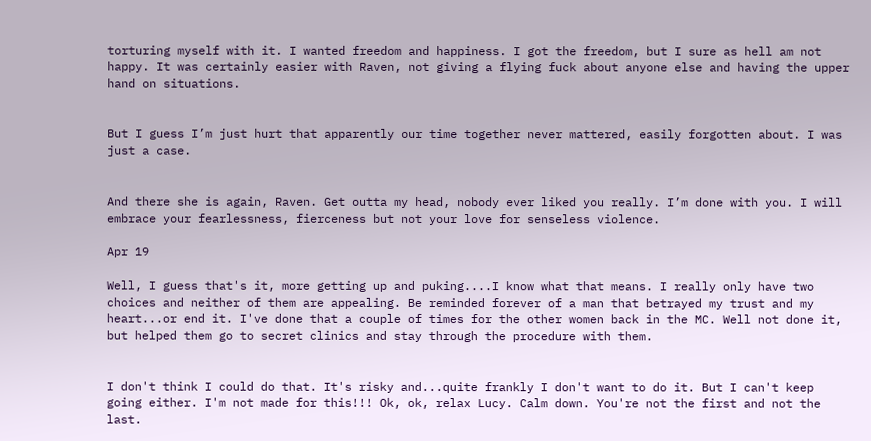torturing myself with it. I wanted freedom and happiness. I got the freedom, but I sure as hell am not happy. It was certainly easier with Raven, not giving a flying fuck about anyone else and having the upper hand on situations.


But I guess I’m just hurt that apparently our time together never mattered, easily forgotten about. I was just a case.


And there she is again, Raven. Get outta my head, nobody ever liked you really. I’m done with you. I will embrace your fearlessness, fierceness but not your love for senseless violence.

Apr 19

Well, I guess that's it, more getting up and puking....I know what that means. I really only have two choices and neither of them are appealing. Be reminded forever of a man that betrayed my trust and my heart...or end it. I've done that a couple of times for the other women back in the MC. Well not done it, but helped them go to secret clinics and stay through the procedure with them.


I don't think I could do that. It's risky and...quite frankly I don't want to do it. But I can't keep going either. I'm not made for this!!! Ok, ok, relax Lucy. Calm down. You're not the first and not the last.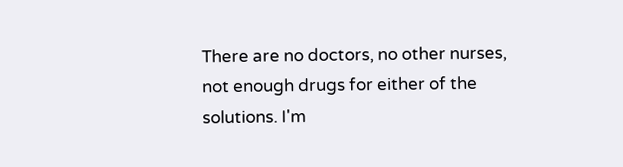There are no doctors, no other nurses, not enough drugs for either of the solutions. I'm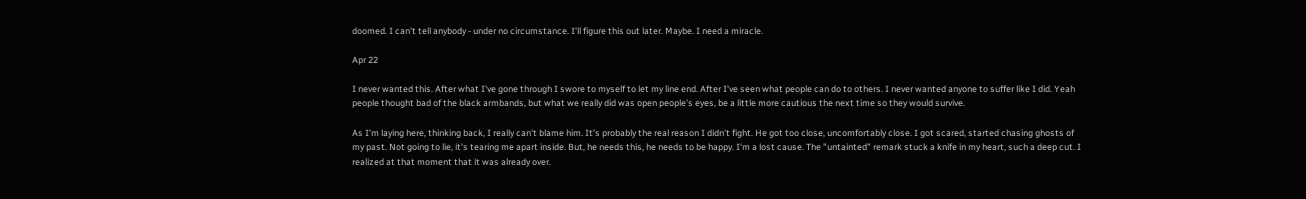doomed. I can't tell anybody - under no circumstance. I'll figure this out later. Maybe. I need a miracle.

Apr 22

I never wanted this. After what I've gone through I swore to myself to let my line end. After I've seen what people can do to others. I never wanted anyone to suffer like I did. Yeah people thought bad of the black armbands, but what we really did was open people's eyes, be a little more cautious the next time so they would survive.

As I'm laying here, thinking back, I really can't blame him. It's probably the real reason I didn't fight. He got too close, uncomfortably close. I got scared, started chasing ghosts of my past. Not going to lie, it's tearing me apart inside. But, he needs this, he needs to be happy. I'm a lost cause. The "untainted" remark stuck a knife in my heart, such a deep cut. I realized at that moment that it was already over.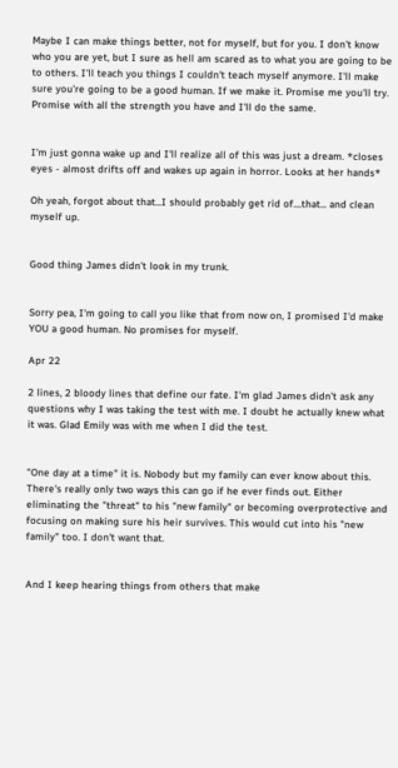Maybe I can make things better, not for myself, but for you. I don't know who you are yet, but I sure as hell am scared as to what you are going to be to others. I'll teach you things I couldn't teach myself anymore. I'll make sure you're going to be a good human. If we make it. Promise me you'll try. Promise with all the strength you have and I'll do the same.


I'm just gonna wake up and I'll realize all of this was just a dream. *closes eyes - almost drifts off and wakes up again in horror. Looks at her hands*

Oh yeah, forgot about that...I should probably get rid of....that... and clean myself up.


Good thing James didn't look in my trunk.


Sorry pea, I'm going to call you like that from now on, I promised I'd make YOU a good human. No promises for myself.

Apr 22

2 lines, 2 bloody lines that define our fate. I'm glad James didn't ask any questions why I was taking the test with me. I doubt he actually knew what it was. Glad Emily was with me when I did the test.


"One day at a time" it is. Nobody but my family can ever know about this. There's really only two ways this can go if he ever finds out. Either eliminating the "threat" to his "new family" or becoming overprotective and focusing on making sure his heir survives. This would cut into his "new family" too. I don't want that.


And I keep hearing things from others that make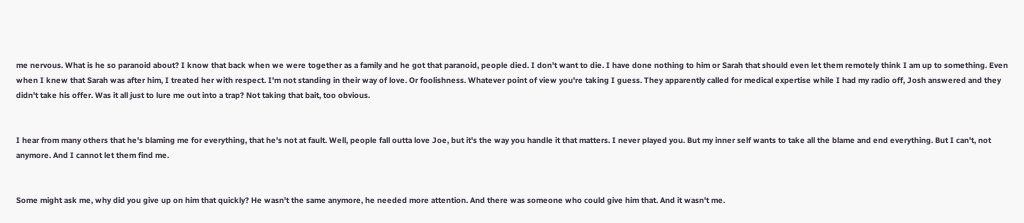me nervous. What is he so paranoid about? I know that back when we were together as a family and he got that paranoid, people died. I don't want to die. I have done nothing to him or Sarah that should even let them remotely think I am up to something. Even when I knew that Sarah was after him, I treated her with respect. I'm not standing in their way of love. Or foolishness. Whatever point of view you're taking I guess. They apparently called for medical expertise while I had my radio off, Josh answered and they didn't take his offer. Was it all just to lure me out into a trap? Not taking that bait, too obvious.


I hear from many others that he's blaming me for everything, that he's not at fault. Well, people fall outta love Joe, but it's the way you handle it that matters. I never played you. But my inner self wants to take all the blame and end everything. But I can't, not anymore. And I cannot let them find me.


Some might ask me, why did you give up on him that quickly? He wasn't the same anymore, he needed more attention. And there was someone who could give him that. And it wasn't me.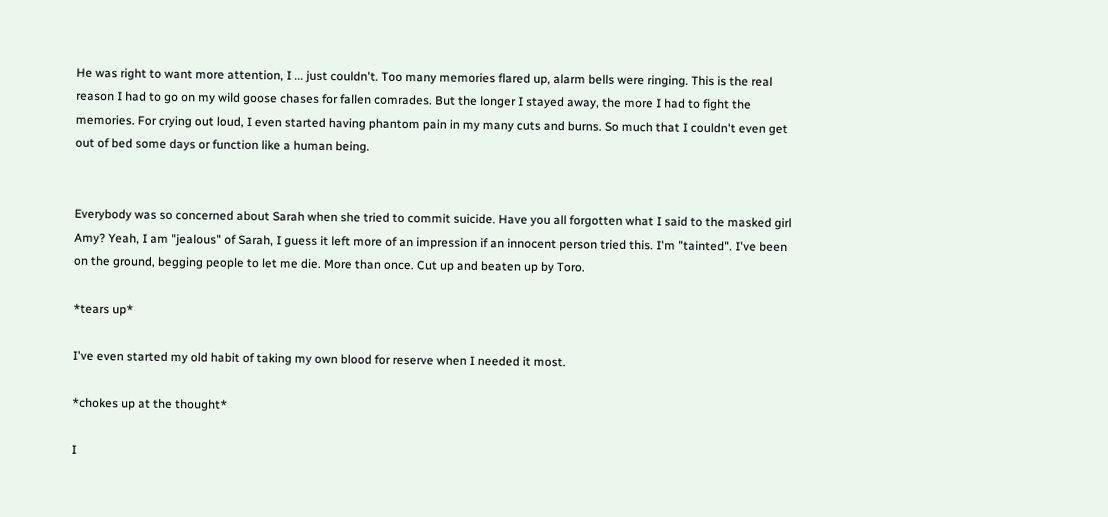He was right to want more attention, I ... just couldn't. Too many memories flared up, alarm bells were ringing. This is the real reason I had to go on my wild goose chases for fallen comrades. But the longer I stayed away, the more I had to fight the memories. For crying out loud, I even started having phantom pain in my many cuts and burns. So much that I couldn't even get out of bed some days or function like a human being.


Everybody was so concerned about Sarah when she tried to commit suicide. Have you all forgotten what I said to the masked girl Amy? Yeah, I am "jealous" of Sarah, I guess it left more of an impression if an innocent person tried this. I'm "tainted". I've been on the ground, begging people to let me die. More than once. Cut up and beaten up by Toro.

*tears up*

I've even started my old habit of taking my own blood for reserve when I needed it most.

*chokes up at the thought*

I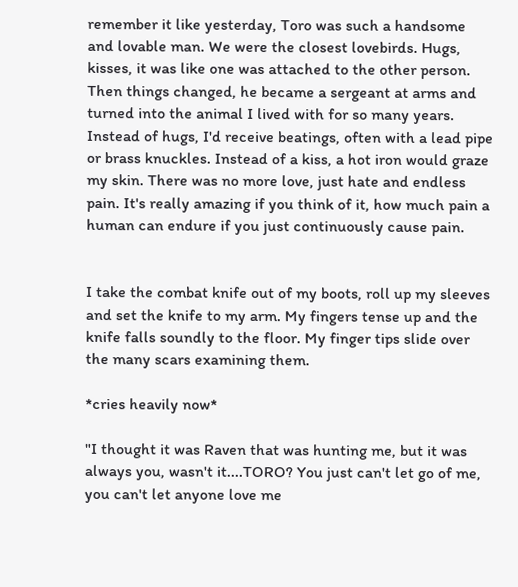remember it like yesterday, Toro was such a handsome and lovable man. We were the closest lovebirds. Hugs, kisses, it was like one was attached to the other person. Then things changed, he became a sergeant at arms and turned into the animal I lived with for so many years. Instead of hugs, I'd receive beatings, often with a lead pipe or brass knuckles. Instead of a kiss, a hot iron would graze my skin. There was no more love, just hate and endless pain. It's really amazing if you think of it, how much pain a human can endure if you just continuously cause pain.


I take the combat knife out of my boots, roll up my sleeves and set the knife to my arm. My fingers tense up and the knife falls soundly to the floor. My finger tips slide over the many scars examining them.

*cries heavily now*

"I thought it was Raven that was hunting me, but it was always you, wasn't it....TORO? You just can't let go of me, you can't let anyone love me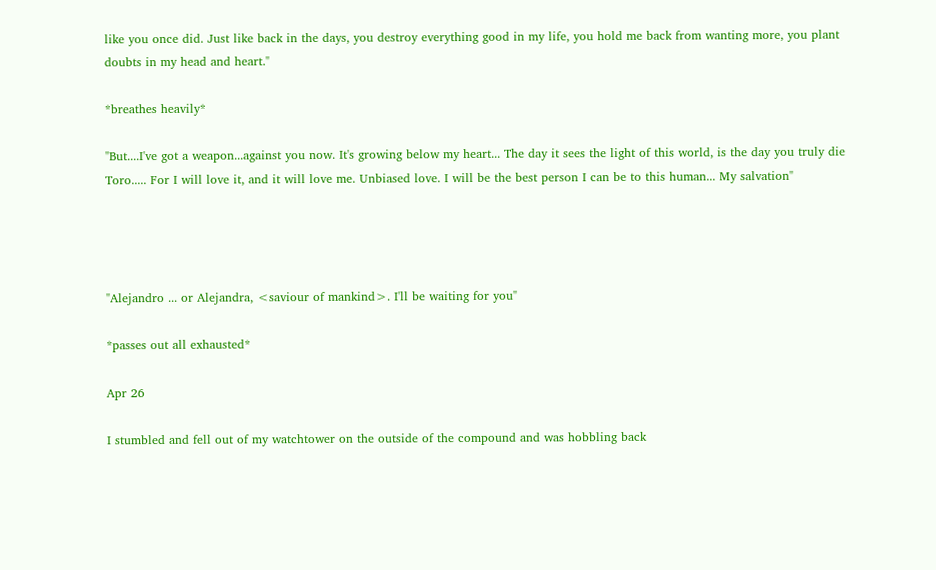like you once did. Just like back in the days, you destroy everything good in my life, you hold me back from wanting more, you plant doubts in my head and heart."

*breathes heavily*

"But....I've got a weapon...against you now. It's growing below my heart... The day it sees the light of this world, is the day you truly die Toro..... For I will love it, and it will love me. Unbiased love. I will be the best person I can be to this human... My salvation"




"Alejandro ... or Alejandra, <saviour of mankind>. I'll be waiting for you"

*passes out all exhausted*

Apr 26

I stumbled and fell out of my watchtower on the outside of the compound and was hobbling back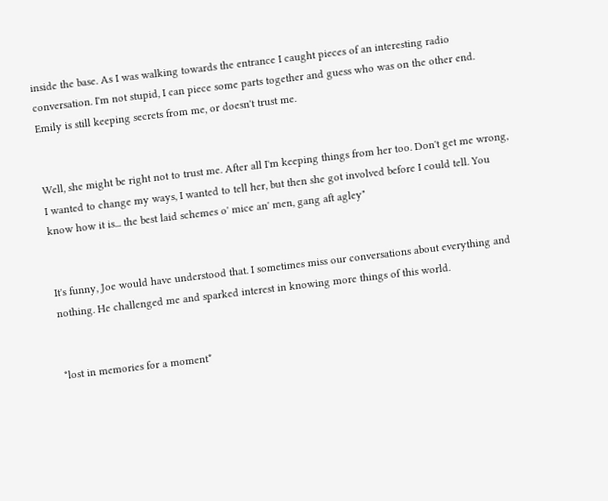inside the base. As I was walking towards the entrance I caught pieces of an interesting radio conversation. I'm not stupid, I can piece some parts together and guess who was on the other end. Emily is still keeping secrets from me, or doesn't trust me.


Well, she might be right not to trust me. After all I'm keeping things from her too. Don't get me wrong, I wanted to change my ways, I wanted to tell her, but then she got involved before I could tell. You know how it is... the best laid schemes o' mice an' men, gang aft agley"


It's funny, Joe would have understood that. I sometimes miss our conversations about everything and nothing. He challenged me and sparked interest in knowing more things of this world.


*lost in memories for a moment*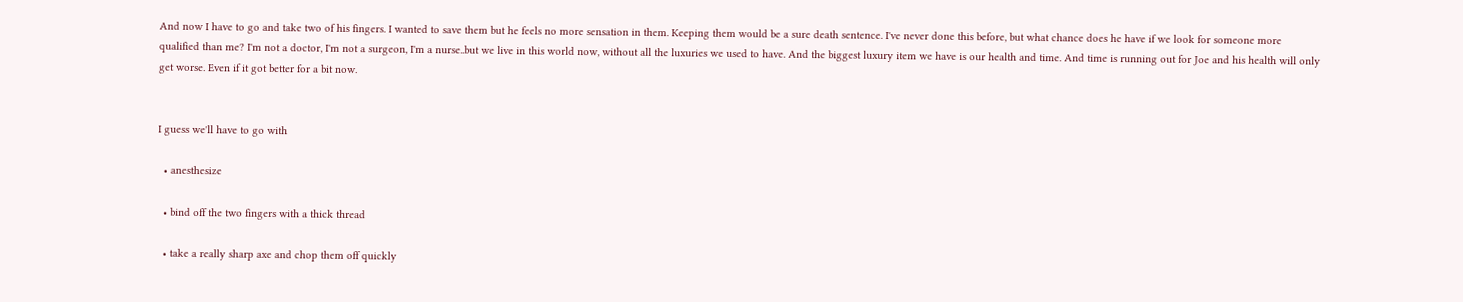And now I have to go and take two of his fingers. I wanted to save them but he feels no more sensation in them. Keeping them would be a sure death sentence. I've never done this before, but what chance does he have if we look for someone more qualified than me? I'm not a doctor, I'm not a surgeon, I'm a nurse..but we live in this world now, without all the luxuries we used to have. And the biggest luxury item we have is our health and time. And time is running out for Joe and his health will only get worse. Even if it got better for a bit now.


I guess we'll have to go with

  • anesthesize

  • bind off the two fingers with a thick thread

  • take a really sharp axe and chop them off quickly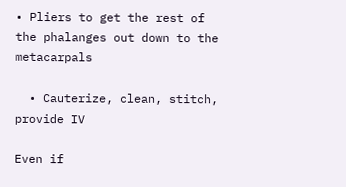• Pliers to get the rest of the phalanges out down to the metacarpals

  • Cauterize, clean, stitch, provide IV

Even if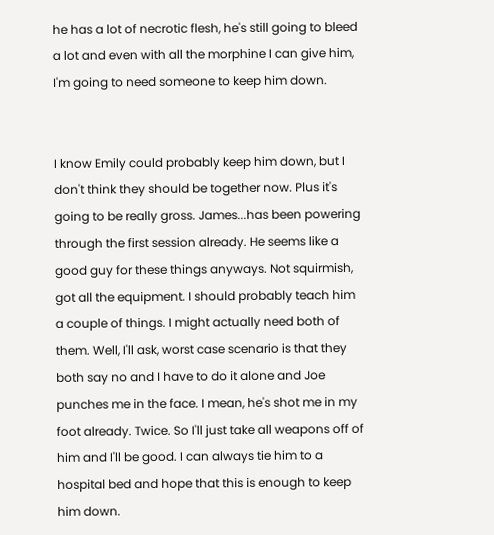he has a lot of necrotic flesh, he's still going to bleed a lot and even with all the morphine I can give him, I'm going to need someone to keep him down.


I know Emily could probably keep him down, but I don't think they should be together now. Plus it's going to be really gross. James...has been powering through the first session already. He seems like a good guy for these things anyways. Not squirmish, got all the equipment. I should probably teach him a couple of things. I might actually need both of them. Well, I'll ask, worst case scenario is that they both say no and I have to do it alone and Joe punches me in the face. I mean, he's shot me in my foot already. Twice. So I'll just take all weapons off of him and I'll be good. I can always tie him to a hospital bed and hope that this is enough to keep him down.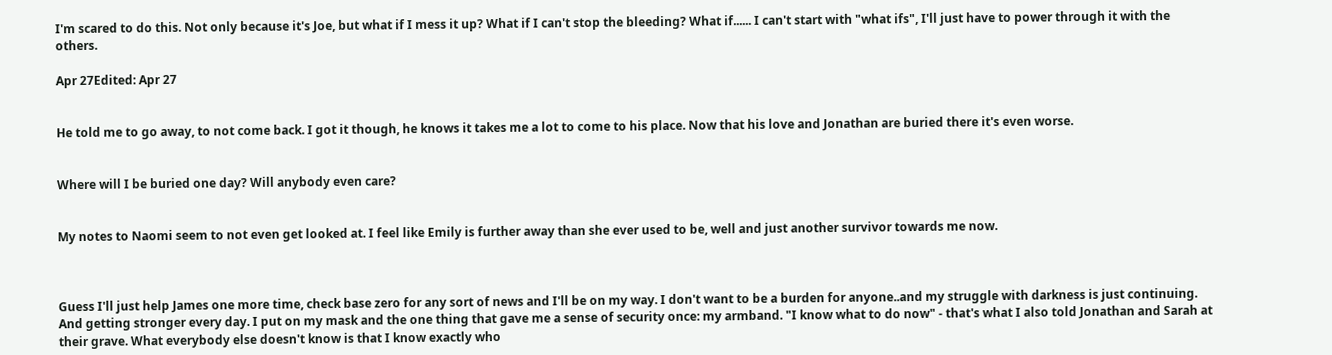I'm scared to do this. Not only because it's Joe, but what if I mess it up? What if I can't stop the bleeding? What if...... I can't start with "what ifs", I'll just have to power through it with the others.

Apr 27Edited: Apr 27


He told me to go away, to not come back. I got it though, he knows it takes me a lot to come to his place. Now that his love and Jonathan are buried there it's even worse.


Where will I be buried one day? Will anybody even care?


My notes to Naomi seem to not even get looked at. I feel like Emily is further away than she ever used to be, well and just another survivor towards me now.



Guess I'll just help James one more time, check base zero for any sort of news and I'll be on my way. I don't want to be a burden for anyone..and my struggle with darkness is just continuing. And getting stronger every day. I put on my mask and the one thing that gave me a sense of security once: my armband. "I know what to do now" - that's what I also told Jonathan and Sarah at their grave. What everybody else doesn't know is that I know exactly who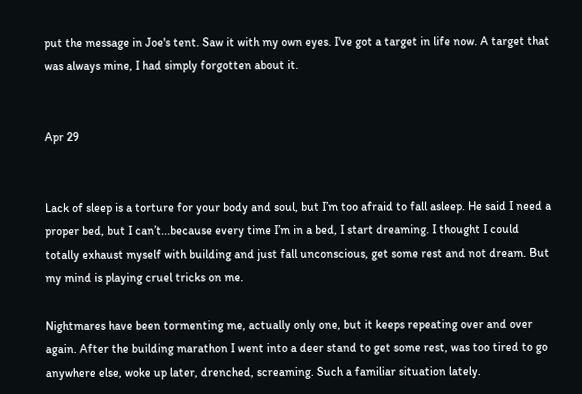put the message in Joe's tent. Saw it with my own eyes. I've got a target in life now. A target that was always mine, I had simply forgotten about it.


Apr 29


Lack of sleep is a torture for your body and soul, but I’m too afraid to fall asleep. He said I need a proper bed, but I can’t...because every time I’m in a bed, I start dreaming. I thought I could totally exhaust myself with building and just fall unconscious, get some rest and not dream. But my mind is playing cruel tricks on me.

Nightmares have been tormenting me, actually only one, but it keeps repeating over and over again. After the building marathon I went into a deer stand to get some rest, was too tired to go anywhere else, woke up later, drenched, screaming. Such a familiar situation lately.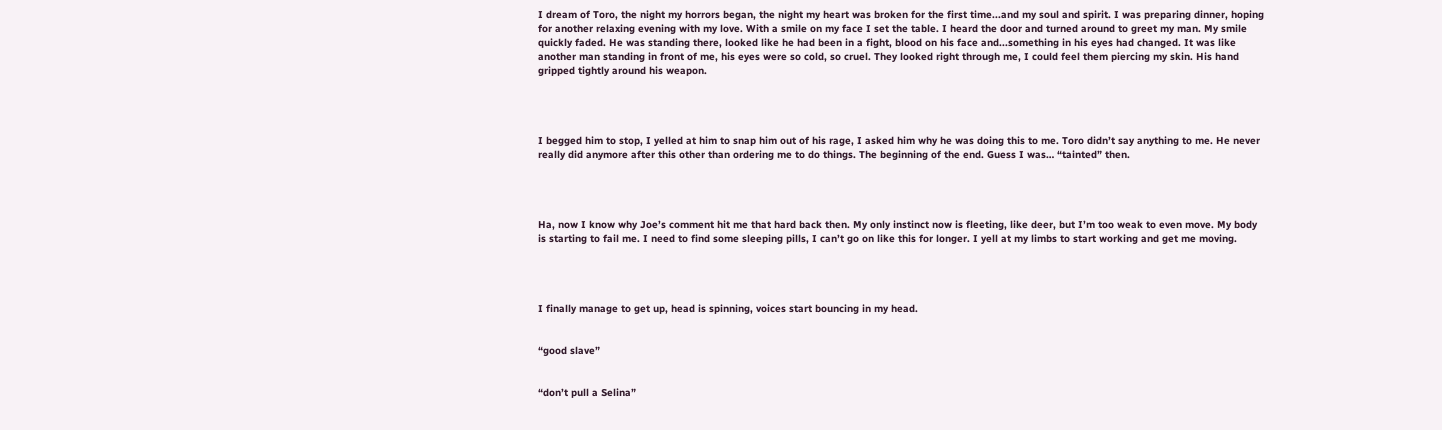I dream of Toro, the night my horrors began, the night my heart was broken for the first time...and my soul and spirit. I was preparing dinner, hoping for another relaxing evening with my love. With a smile on my face I set the table. I heard the door and turned around to greet my man. My smile quickly faded. He was standing there, looked like he had been in a fight, blood on his face and...something in his eyes had changed. It was like another man standing in front of me, his eyes were so cold, so cruel. They looked right through me, I could feel them piercing my skin. His hand gripped tightly around his weapon.




I begged him to stop, I yelled at him to snap him out of his rage, I asked him why he was doing this to me. Toro didn’t say anything to me. He never really did anymore after this other than ordering me to do things. The beginning of the end. Guess I was… “tainted” then.




Ha, now I know why Joe’s comment hit me that hard back then. My only instinct now is fleeting, like deer, but I’m too weak to even move. My body is starting to fail me. I need to find some sleeping pills, I can’t go on like this for longer. I yell at my limbs to start working and get me moving.




I finally manage to get up, head is spinning, voices start bouncing in my head.


“good slave”


“don’t pull a Selina”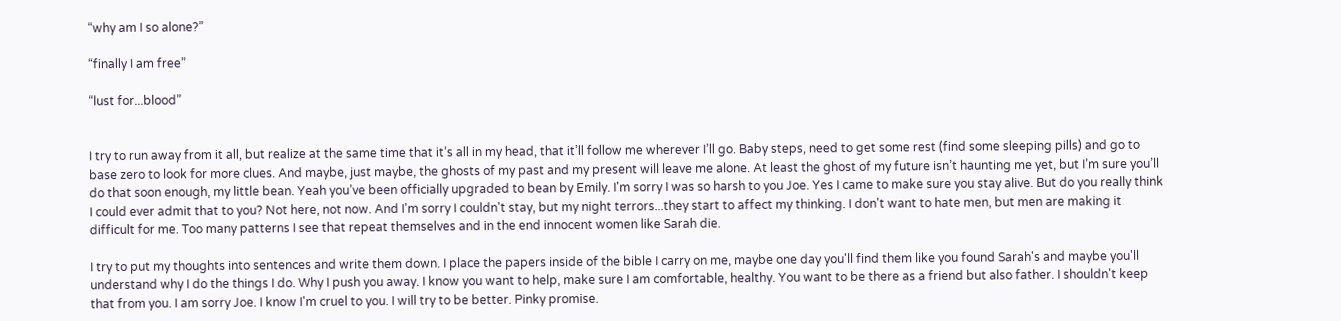“why am I so alone?”

“finally I am free”

“lust for...blood”


I try to run away from it all, but realize at the same time that it’s all in my head, that it’ll follow me wherever I’ll go. Baby steps, need to get some rest (find some sleeping pills) and go to base zero to look for more clues. And maybe, just maybe, the ghosts of my past and my present will leave me alone. At least the ghost of my future isn’t haunting me yet, but I’m sure you’ll do that soon enough, my little bean. Yeah you’ve been officially upgraded to bean by Emily. I'm sorry I was so harsh to you Joe. Yes I came to make sure you stay alive. But do you really think I could ever admit that to you? Not here, not now. And I'm sorry I couldn't stay, but my night terrors...they start to affect my thinking. I don't want to hate men, but men are making it difficult for me. Too many patterns I see that repeat themselves and in the end innocent women like Sarah die.

I try to put my thoughts into sentences and write them down. I place the papers inside of the bible I carry on me, maybe one day you'll find them like you found Sarah's and maybe you'll understand why I do the things I do. Why I push you away. I know you want to help, make sure I am comfortable, healthy. You want to be there as a friend but also father. I shouldn't keep that from you. I am sorry Joe. I know I'm cruel to you. I will try to be better. Pinky promise.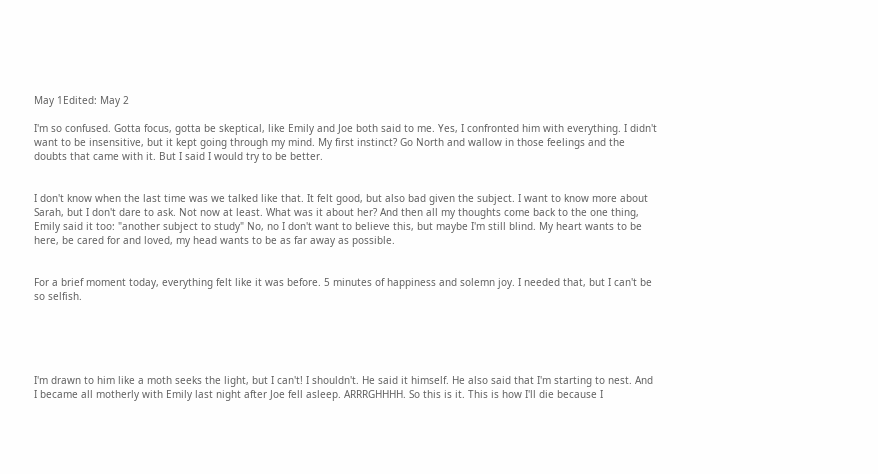May 1Edited: May 2

I'm so confused. Gotta focus, gotta be skeptical, like Emily and Joe both said to me. Yes, I confronted him with everything. I didn't want to be insensitive, but it kept going through my mind. My first instinct? Go North and wallow in those feelings and the doubts that came with it. But I said I would try to be better.


I don't know when the last time was we talked like that. It felt good, but also bad given the subject. I want to know more about Sarah, but I don't dare to ask. Not now at least. What was it about her? And then all my thoughts come back to the one thing, Emily said it too: "another subject to study" No, no I don't want to believe this, but maybe I'm still blind. My heart wants to be here, be cared for and loved, my head wants to be as far away as possible.


For a brief moment today, everything felt like it was before. 5 minutes of happiness and solemn joy. I needed that, but I can't be so selfish.





I'm drawn to him like a moth seeks the light, but I can't! I shouldn't. He said it himself. He also said that I'm starting to nest. And I became all motherly with Emily last night after Joe fell asleep. ARRRGHHHH. So this is it. This is how I'll die because I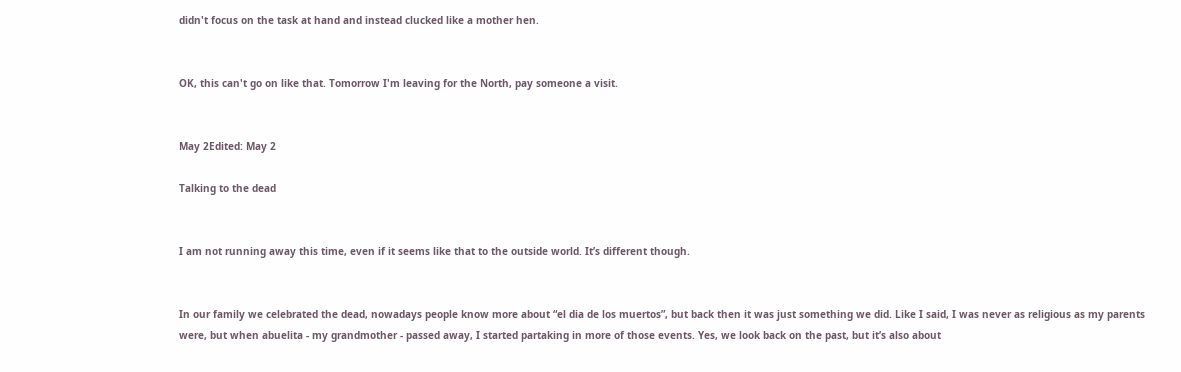didn't focus on the task at hand and instead clucked like a mother hen.


OK, this can't go on like that. Tomorrow I'm leaving for the North, pay someone a visit.


May 2Edited: May 2

Talking to the dead


I am not running away this time, even if it seems like that to the outside world. It’s different though.


In our family we celebrated the dead, nowadays people know more about “el dia de los muertos”, but back then it was just something we did. Like I said, I was never as religious as my parents were, but when abuelita - my grandmother - passed away, I started partaking in more of those events. Yes, we look back on the past, but it’s also about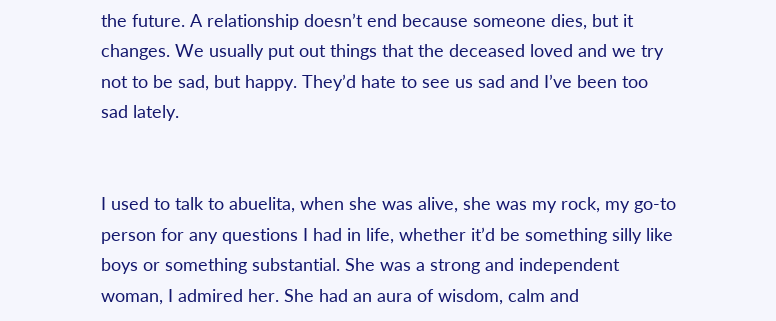the future. A relationship doesn’t end because someone dies, but it changes. We usually put out things that the deceased loved and we try not to be sad, but happy. They’d hate to see us sad and I’ve been too sad lately.


I used to talk to abuelita, when she was alive, she was my rock, my go-to person for any questions I had in life, whether it’d be something silly like boys or something substantial. She was a strong and independent woman, I admired her. She had an aura of wisdom, calm and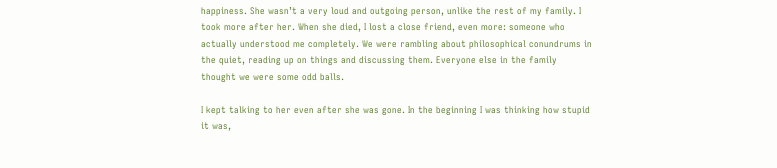happiness. She wasn’t a very loud and outgoing person, unlike the rest of my family. I took more after her. When she died, I lost a close friend, even more: someone who actually understood me completely. We were rambling about philosophical conundrums in the quiet, reading up on things and discussing them. Everyone else in the family thought we were some odd balls.

I kept talking to her even after she was gone. In the beginning I was thinking how stupid it was,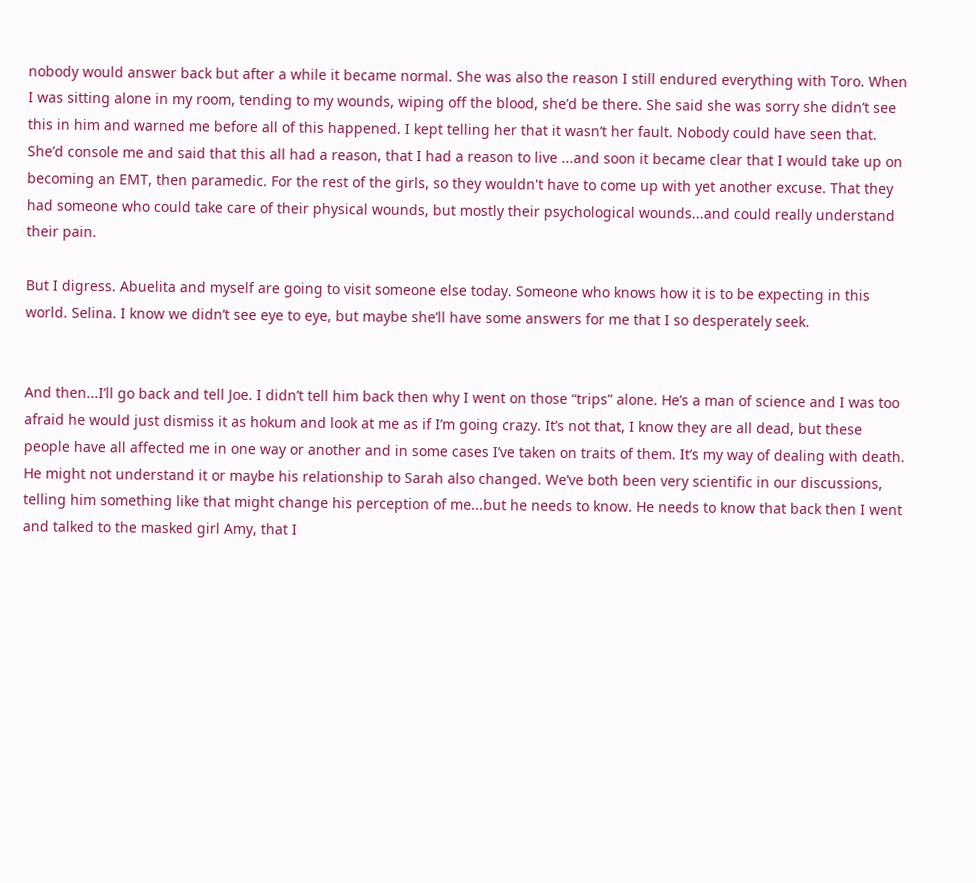nobody would answer back but after a while it became normal. She was also the reason I still endured everything with Toro. When I was sitting alone in my room, tending to my wounds, wiping off the blood, she’d be there. She said she was sorry she didn’t see this in him and warned me before all of this happened. I kept telling her that it wasn’t her fault. Nobody could have seen that. She’d console me and said that this all had a reason, that I had a reason to live ...and soon it became clear that I would take up on becoming an EMT, then paramedic. For the rest of the girls, so they wouldn't have to come up with yet another excuse. That they had someone who could take care of their physical wounds, but mostly their psychological wounds...and could really understand their pain.

But I digress. Abuelita and myself are going to visit someone else today. Someone who knows how it is to be expecting in this world. Selina. I know we didn’t see eye to eye, but maybe she’ll have some answers for me that I so desperately seek.


And then...I’ll go back and tell Joe. I didn’t tell him back then why I went on those “trips” alone. He’s a man of science and I was too afraid he would just dismiss it as hokum and look at me as if I’m going crazy. It’s not that, I know they are all dead, but these people have all affected me in one way or another and in some cases I’ve taken on traits of them. It’s my way of dealing with death. He might not understand it or maybe his relationship to Sarah also changed. We’ve both been very scientific in our discussions, telling him something like that might change his perception of me...but he needs to know. He needs to know that back then I went and talked to the masked girl Amy, that I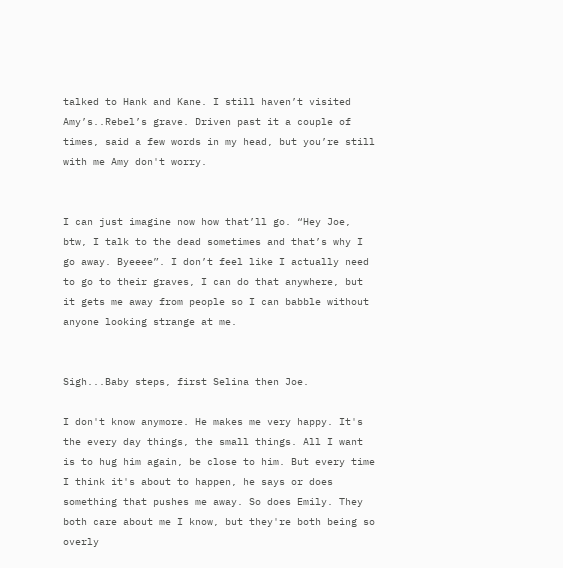talked to Hank and Kane. I still haven’t visited Amy’s..Rebel’s grave. Driven past it a couple of times, said a few words in my head, but you’re still with me Amy don't worry.


I can just imagine now how that’ll go. “Hey Joe, btw, I talk to the dead sometimes and that’s why I go away. Byeeee”. I don’t feel like I actually need to go to their graves, I can do that anywhere, but it gets me away from people so I can babble without anyone looking strange at me.


Sigh...Baby steps, first Selina then Joe.

I don't know anymore. He makes me very happy. It's the every day things, the small things. All I want is to hug him again, be close to him. But every time I think it's about to happen, he says or does something that pushes me away. So does Emily. They both care about me I know, but they're both being so overly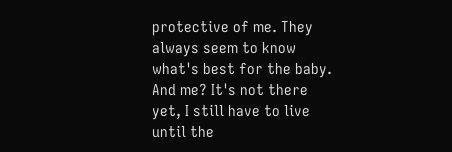protective of me. They always seem to know what's best for the baby. And me? It's not there yet, I still have to live until the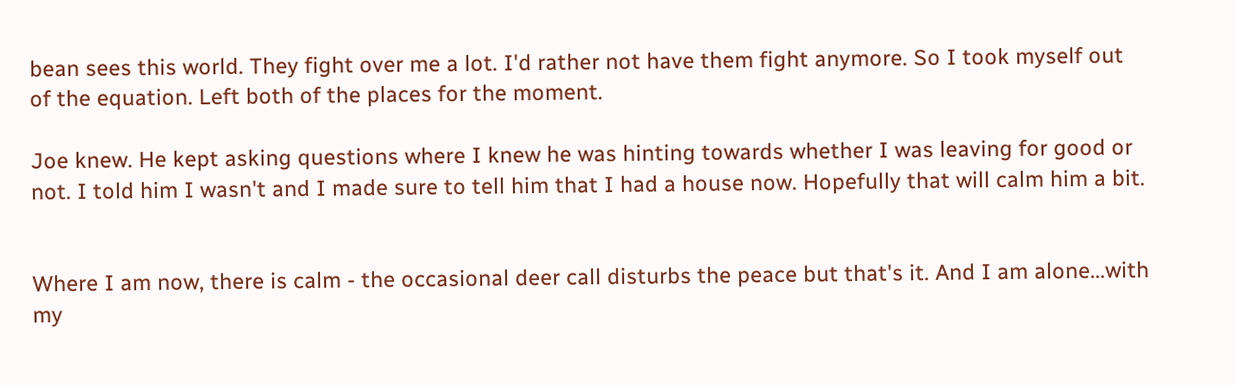bean sees this world. They fight over me a lot. I'd rather not have them fight anymore. So I took myself out of the equation. Left both of the places for the moment.

Joe knew. He kept asking questions where I knew he was hinting towards whether I was leaving for good or not. I told him I wasn't and I made sure to tell him that I had a house now. Hopefully that will calm him a bit.


Where I am now, there is calm - the occasional deer call disturbs the peace but that's it. And I am alone...with my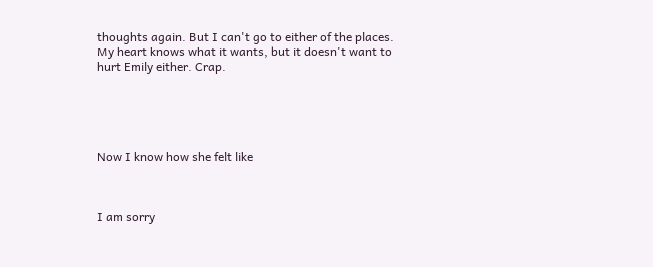thoughts again. But I can't go to either of the places. My heart knows what it wants, but it doesn't want to hurt Emily either. Crap.





Now I know how she felt like



I am sorry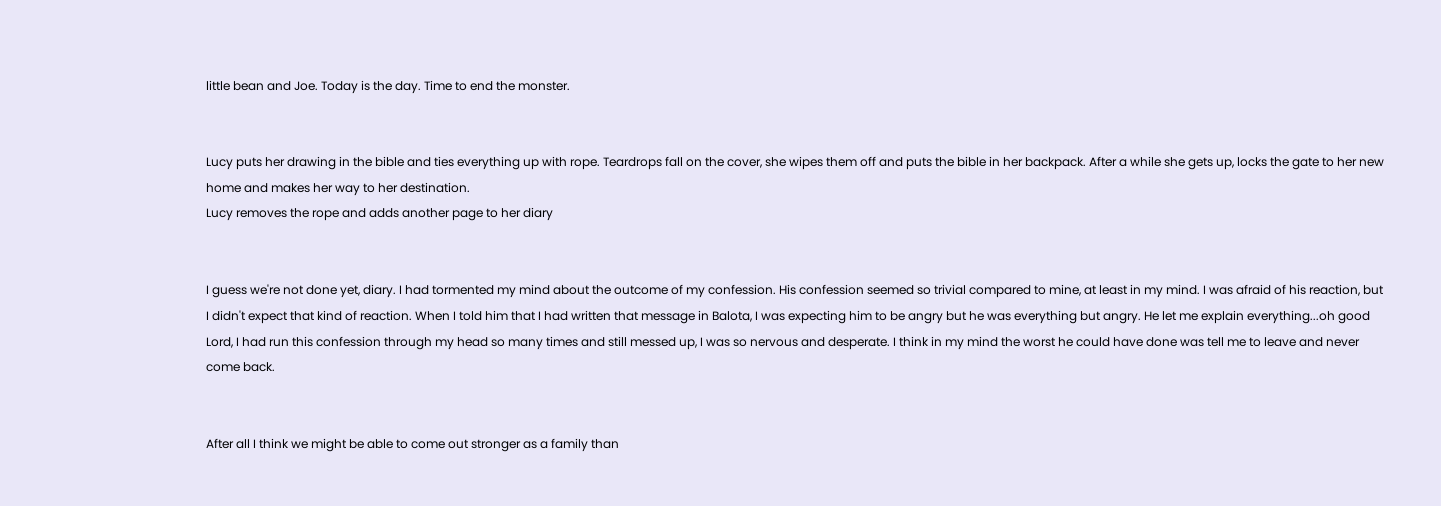little bean and Joe. Today is the day. Time to end the monster.


Lucy puts her drawing in the bible and ties everything up with rope. Teardrops fall on the cover, she wipes them off and puts the bible in her backpack. After a while she gets up, locks the gate to her new home and makes her way to her destination.
Lucy removes the rope and adds another page to her diary


I guess we're not done yet, diary. I had tormented my mind about the outcome of my confession. His confession seemed so trivial compared to mine, at least in my mind. I was afraid of his reaction, but I didn't expect that kind of reaction. When I told him that I had written that message in Balota, I was expecting him to be angry but he was everything but angry. He let me explain everything...oh good Lord, I had run this confession through my head so many times and still messed up, I was so nervous and desperate. I think in my mind the worst he could have done was tell me to leave and never come back.


After all I think we might be able to come out stronger as a family than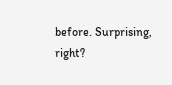before. Surprising, right?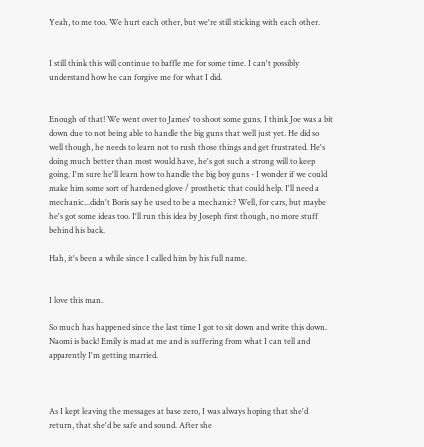Yeah, to me too. We hurt each other, but we're still sticking with each other.


I still think this will continue to baffle me for some time. I can't possibly understand how he can forgive me for what I did.


Enough of that! We went over to James' to shoot some guns. I think Joe was a bit down due to not being able to handle the big guns that well just yet. He did so well though, he needs to learn not to rush those things and get frustrated. He's doing much better than most would have, he's got such a strong will to keep going. I'm sure he'll learn how to handle the big boy guns - I wonder if we could make him some sort of hardened glove / prosthetic that could help. I'll need a mechanic...didn't Boris say he used to be a mechanic? Well, for cars, but maybe he's got some ideas too. I'll run this idea by Joseph first though, no more stuff behind his back.

Hah, it's been a while since I called him by his full name.


I love this man.

So much has happened since the last time I got to sit down and write this down. Naomi is back! Emily is mad at me and is suffering from what I can tell and apparently I'm getting married.



As I kept leaving the messages at base zero, I was always hoping that she'd return, that she'd be safe and sound. After she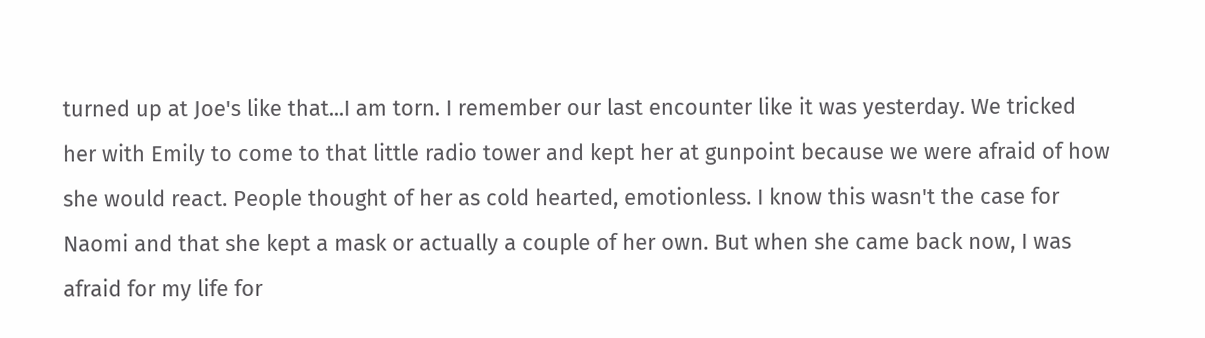turned up at Joe's like that...I am torn. I remember our last encounter like it was yesterday. We tricked her with Emily to come to that little radio tower and kept her at gunpoint because we were afraid of how she would react. People thought of her as cold hearted, emotionless. I know this wasn't the case for Naomi and that she kept a mask or actually a couple of her own. But when she came back now, I was afraid for my life for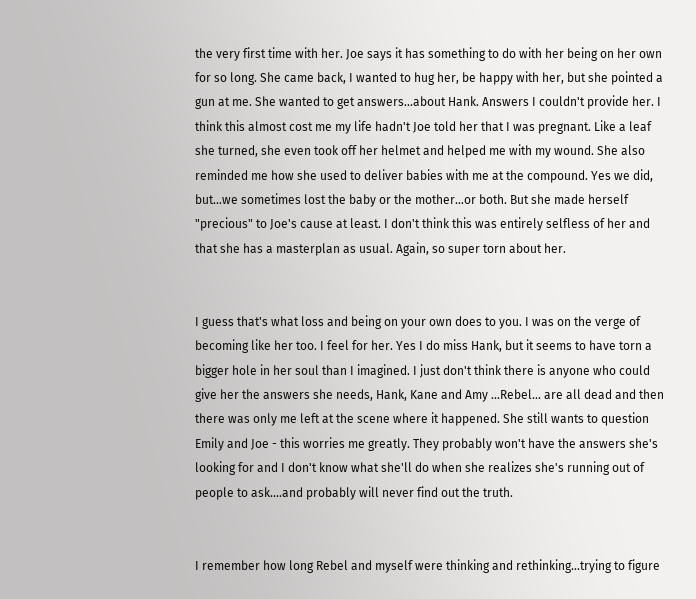the very first time with her. Joe says it has something to do with her being on her own for so long. She came back, I wanted to hug her, be happy with her, but she pointed a gun at me. She wanted to get answers...about Hank. Answers I couldn't provide her. I think this almost cost me my life hadn't Joe told her that I was pregnant. Like a leaf she turned, she even took off her helmet and helped me with my wound. She also reminded me how she used to deliver babies with me at the compound. Yes we did, but...we sometimes lost the baby or the mother...or both. But she made herself "precious" to Joe's cause at least. I don't think this was entirely selfless of her and that she has a masterplan as usual. Again, so super torn about her.


I guess that's what loss and being on your own does to you. I was on the verge of becoming like her too. I feel for her. Yes I do miss Hank, but it seems to have torn a bigger hole in her soul than I imagined. I just don't think there is anyone who could give her the answers she needs, Hank, Kane and Amy ...Rebel... are all dead and then there was only me left at the scene where it happened. She still wants to question Emily and Joe - this worries me greatly. They probably won't have the answers she's looking for and I don't know what she'll do when she realizes she's running out of people to ask....and probably will never find out the truth.


I remember how long Rebel and myself were thinking and rethinking...trying to figure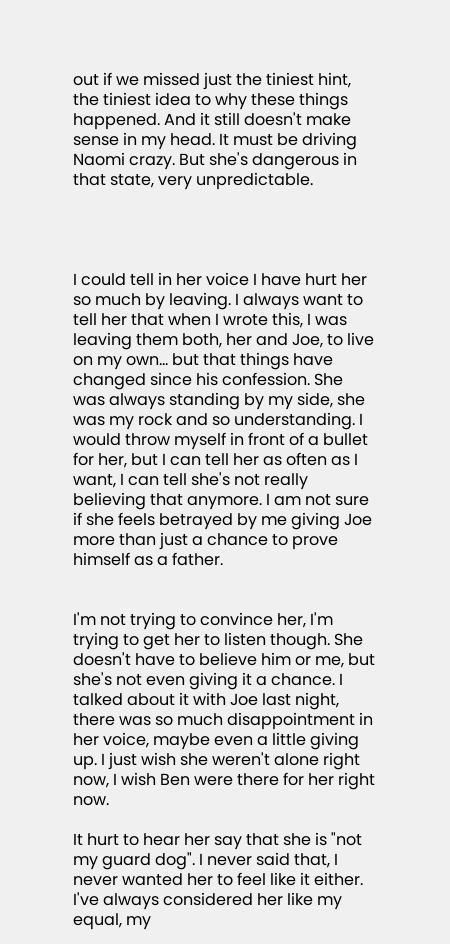out if we missed just the tiniest hint, the tiniest idea to why these things happened. And it still doesn't make sense in my head. It must be driving Naomi crazy. But she's dangerous in that state, very unpredictable.




I could tell in her voice I have hurt her so much by leaving. I always want to tell her that when I wrote this, I was leaving them both, her and Joe, to live on my own... but that things have changed since his confession. She was always standing by my side, she was my rock and so understanding. I would throw myself in front of a bullet for her, but I can tell her as often as I want, I can tell she's not really believing that anymore. I am not sure if she feels betrayed by me giving Joe more than just a chance to prove himself as a father.


I'm not trying to convince her, I'm trying to get her to listen though. She doesn't have to believe him or me, but she's not even giving it a chance. I talked about it with Joe last night, there was so much disappointment in her voice, maybe even a little giving up. I just wish she weren't alone right now, I wish Ben were there for her right now.

It hurt to hear her say that she is "not my guard dog". I never said that, I never wanted her to feel like it either. I've always considered her like my equal, my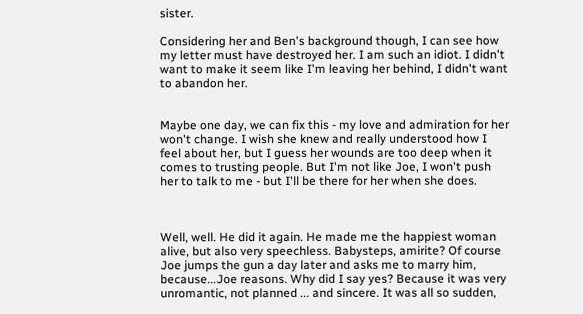sister.

Considering her and Ben's background though, I can see how my letter must have destroyed her. I am such an idiot. I didn't want to make it seem like I'm leaving her behind, I didn't want to abandon her.


Maybe one day, we can fix this - my love and admiration for her won't change. I wish she knew and really understood how I feel about her, but I guess her wounds are too deep when it comes to trusting people. But I'm not like Joe, I won't push her to talk to me - but I'll be there for her when she does.



Well, well. He did it again. He made me the happiest woman alive, but also very speechless. Babysteps, amirite? Of course Joe jumps the gun a day later and asks me to marry him, because...Joe reasons. Why did I say yes? Because it was very unromantic, not planned ... and sincere. It was all so sudden,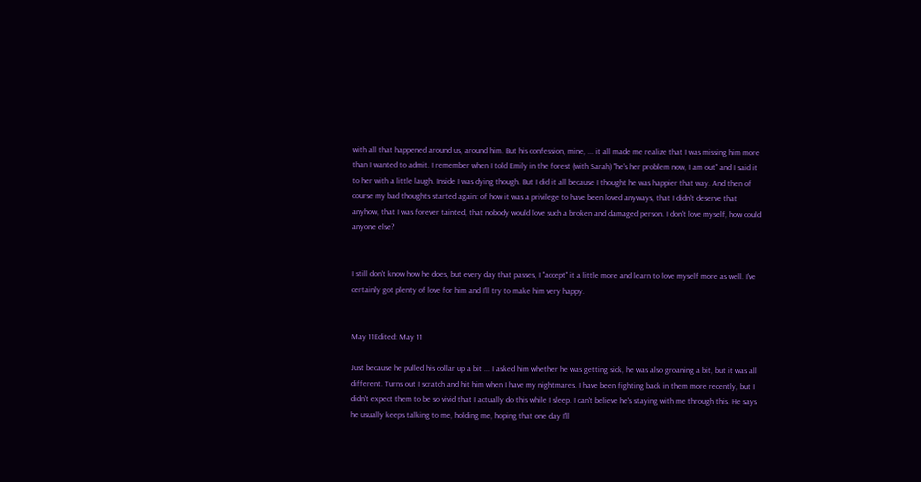with all that happened around us, around him. But his confession, mine, ... it all made me realize that I was missing him more than I wanted to admit. I remember when I told Emily in the forest (with Sarah) "he's her problem now, I am out" and I said it to her with a little laugh. Inside I was dying though. But I did it all because I thought he was happier that way. And then of course my bad thoughts started again: of how it was a privilege to have been loved anyways, that I didn't deserve that anyhow, that I was forever tainted, that nobody would love such a broken and damaged person. I don't love myself, how could anyone else?


I still don't know how he does, but every day that passes, I "accept" it a little more and learn to love myself more as well. I've certainly got plenty of love for him and I'll try to make him very happy.


May 11Edited: May 11

Just because he pulled his collar up a bit ... I asked him whether he was getting sick, he was also groaning a bit, but it was all different. Turns out I scratch and hit him when I have my nightmares. I have been fighting back in them more recently, but I didn't expect them to be so vivid that I actually do this while I sleep. I can't believe he's staying with me through this. He says he usually keeps talking to me, holding me, hoping that one day I'll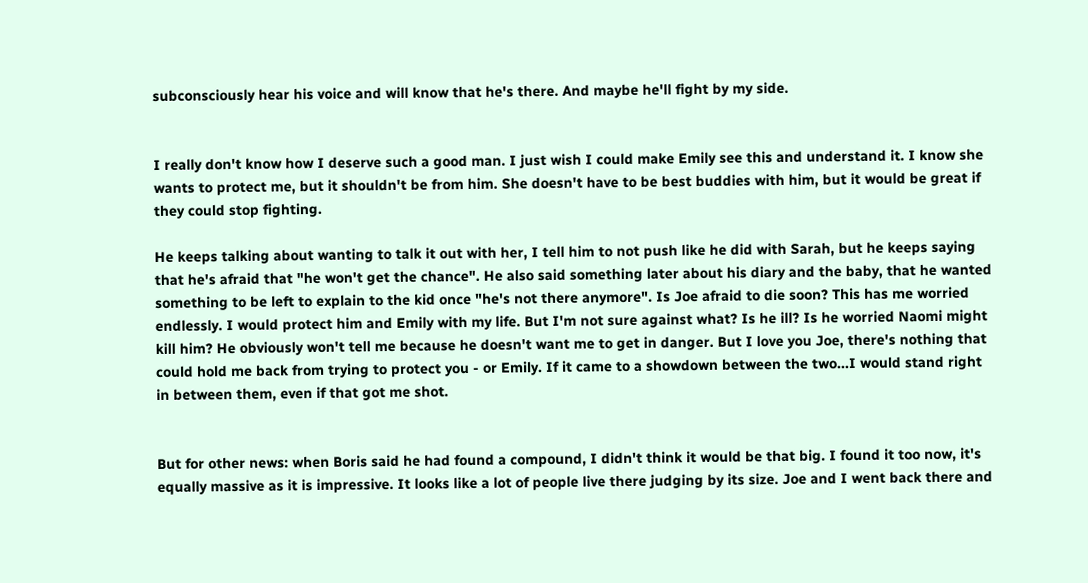subconsciously hear his voice and will know that he's there. And maybe he'll fight by my side.


I really don't know how I deserve such a good man. I just wish I could make Emily see this and understand it. I know she wants to protect me, but it shouldn't be from him. She doesn't have to be best buddies with him, but it would be great if they could stop fighting.

He keeps talking about wanting to talk it out with her, I tell him to not push like he did with Sarah, but he keeps saying that he's afraid that "he won't get the chance". He also said something later about his diary and the baby, that he wanted something to be left to explain to the kid once "he's not there anymore". Is Joe afraid to die soon? This has me worried endlessly. I would protect him and Emily with my life. But I'm not sure against what? Is he ill? Is he worried Naomi might kill him? He obviously won't tell me because he doesn't want me to get in danger. But I love you Joe, there's nothing that could hold me back from trying to protect you - or Emily. If it came to a showdown between the two...I would stand right in between them, even if that got me shot.


But for other news: when Boris said he had found a compound, I didn't think it would be that big. I found it too now, it's equally massive as it is impressive. It looks like a lot of people live there judging by its size. Joe and I went back there and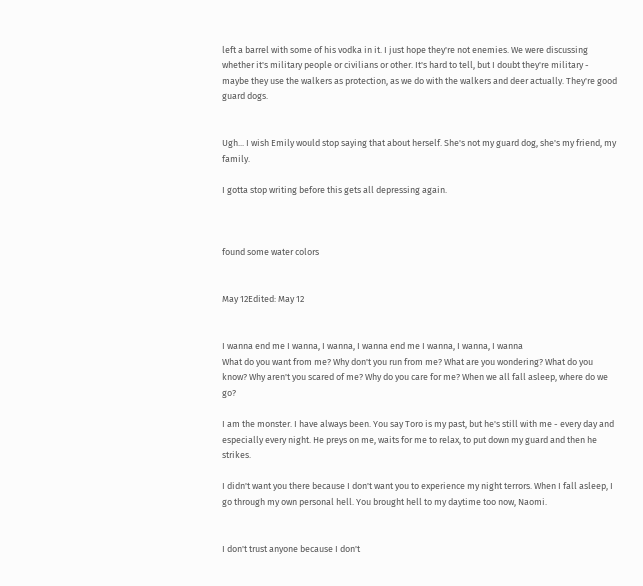left a barrel with some of his vodka in it. I just hope they're not enemies. We were discussing whether it's military people or civilians or other. It's hard to tell, but I doubt they're military - maybe they use the walkers as protection, as we do with the walkers and deer actually. They're good guard dogs.


Ugh... I wish Emily would stop saying that about herself. She's not my guard dog, she's my friend, my family.

I gotta stop writing before this gets all depressing again.



found some water colors


May 12Edited: May 12


I wanna end me I wanna, I wanna, I wanna end me I wanna, I wanna, I wanna
What do you want from me? Why don't you run from me? What are you wondering? What do you know? Why aren't you scared of me? Why do you care for me? When we all fall asleep, where do we go?

I am the monster. I have always been. You say Toro is my past, but he's still with me - every day and especially every night. He preys on me, waits for me to relax, to put down my guard and then he strikes.

I didn't want you there because I don't want you to experience my night terrors. When I fall asleep, I go through my own personal hell. You brought hell to my daytime too now, Naomi.


I don't trust anyone because I don't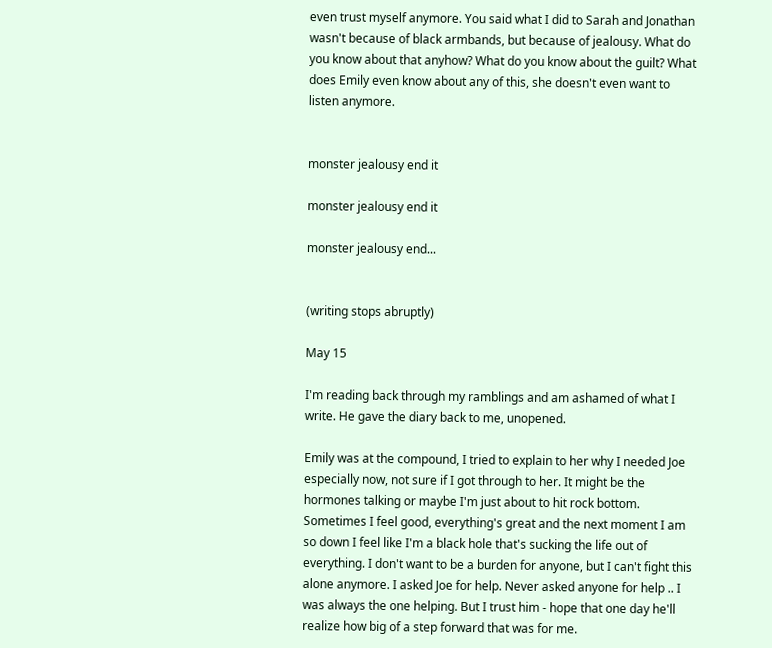even trust myself anymore. You said what I did to Sarah and Jonathan wasn't because of black armbands, but because of jealousy. What do you know about that anyhow? What do you know about the guilt? What does Emily even know about any of this, she doesn't even want to listen anymore.


monster jealousy end it

monster jealousy end it

monster jealousy end...


(writing stops abruptly)

May 15

I'm reading back through my ramblings and am ashamed of what I write. He gave the diary back to me, unopened.

Emily was at the compound, I tried to explain to her why I needed Joe especially now, not sure if I got through to her. It might be the hormones talking or maybe I'm just about to hit rock bottom. Sometimes I feel good, everything's great and the next moment I am so down I feel like I'm a black hole that's sucking the life out of everything. I don't want to be a burden for anyone, but I can't fight this alone anymore. I asked Joe for help. Never asked anyone for help .. I was always the one helping. But I trust him - hope that one day he'll realize how big of a step forward that was for me.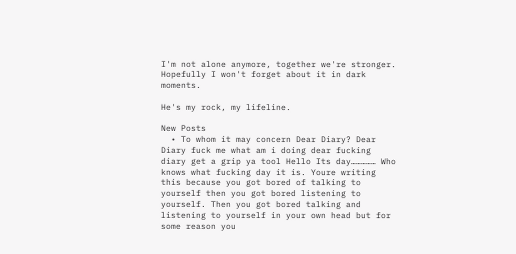I'm not alone anymore, together we're stronger. Hopefully I won't forget about it in dark moments.

He's my rock, my lifeline.

New Posts
  • To whom it may concern Dear Diary? Dear Diary fuck me what am i doing dear fucking diary get a grip ya tool Hello Its day…………… Who knows what fucking day it is. Youre writing this because you got bored of talking to yourself then you got bored listening to yourself. Then you got bored talking and listening to yourself in your own head but for some reason you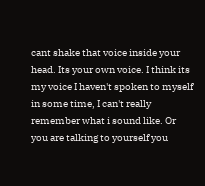cant shake that voice inside your head. Its your own voice. I think its my voice I haven't spoken to myself in some time, I can't really remember what i sound like. Or you are talking to yourself you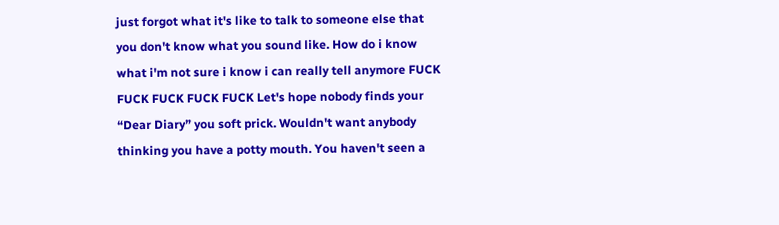just forgot what it's like to talk to someone else that you don't know what you sound like. How do i know what i'm not sure i know i can really tell anymore FUCK FUCK FUCK FUCK FUCK Let's hope nobody finds your “Dear Diary” you soft prick. Wouldn't want anybody thinking you have a potty mouth. You haven't seen a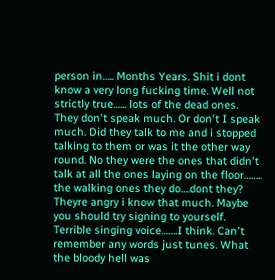person in….. Months Years. Shit i dont know a very long fucking time. Well not strictly true…... lots of the dead ones. They don't speak much. Or don't I speak much. Did they talk to me and i stopped talking to them or was it the other way round. No they were the ones that didn't talk at all the ones laying on the floor…….. the walking ones they do….dont they? Theyre angry i know that much. Maybe you should try signing to yourself. Terrible singing voice…….I think. Can't remember any words just tunes. What the bloody hell was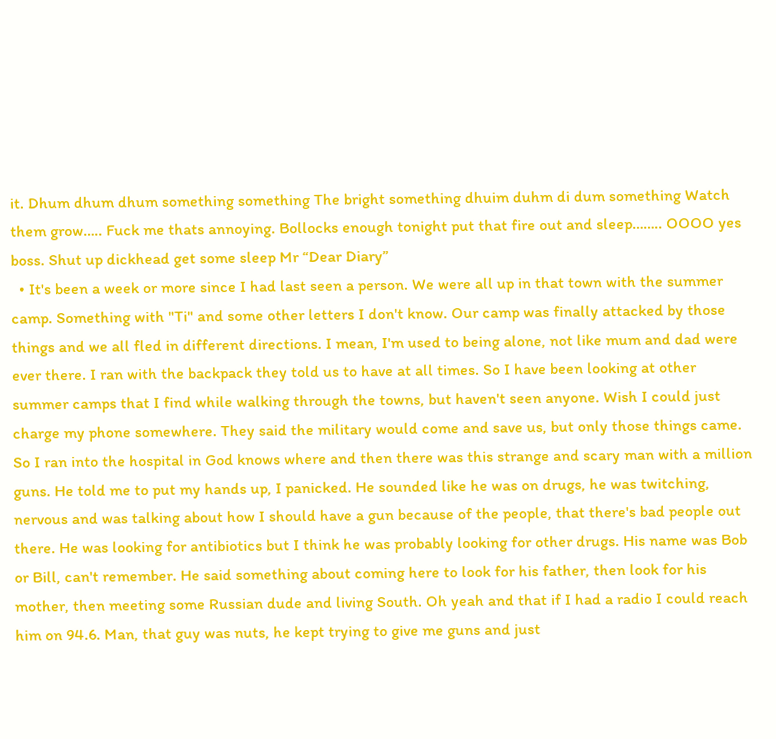it. Dhum dhum dhum something something The bright something dhuim duhm di dum something Watch them grow….. Fuck me thats annoying. Bollocks enough tonight put that fire out and sleep…….. OOOO yes boss. Shut up dickhead get some sleep Mr “Dear Diary”
  • It's been a week or more since I had last seen a person. We were all up in that town with the summer camp. Something with "Ti" and some other letters I don't know. Our camp was finally attacked by those things and we all fled in different directions. I mean, I'm used to being alone, not like mum and dad were ever there. I ran with the backpack they told us to have at all times. So I have been looking at other summer camps that I find while walking through the towns, but haven't seen anyone. Wish I could just charge my phone somewhere. They said the military would come and save us, but only those things came. So I ran into the hospital in God knows where and then there was this strange and scary man with a million guns. He told me to put my hands up, I panicked. He sounded like he was on drugs, he was twitching, nervous and was talking about how I should have a gun because of the people, that there's bad people out there. He was looking for antibiotics but I think he was probably looking for other drugs. His name was Bob or Bill, can't remember. He said something about coming here to look for his father, then look for his mother, then meeting some Russian dude and living South. Oh yeah and that if I had a radio I could reach him on 94.6. Man, that guy was nuts, he kept trying to give me guns and just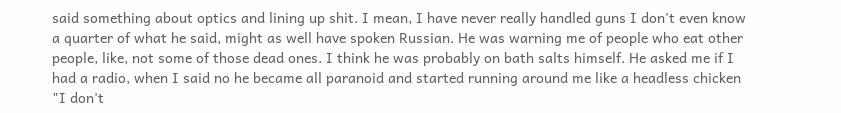said something about optics and lining up shit. I mean, I have never really handled guns I don't even know a quarter of what he said, might as well have spoken Russian. He was warning me of people who eat other people, like, not some of those dead ones. I think he was probably on bath salts himself. He asked me if I had a radio, when I said no he became all paranoid and started running around me like a headless chicken "I don't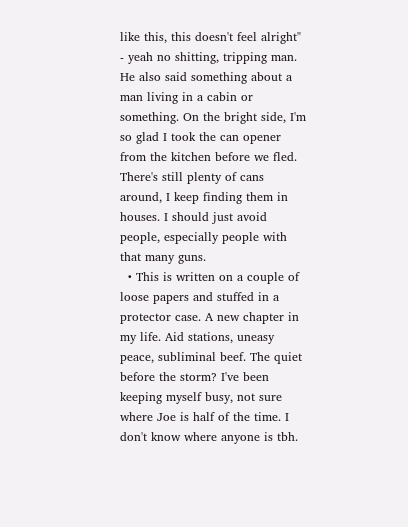like this, this doesn't feel alright" - yeah no shitting, tripping man. He also said something about a man living in a cabin or something. On the bright side, I'm so glad I took the can opener from the kitchen before we fled. There's still plenty of cans around, I keep finding them in houses. I should just avoid people, especially people with that many guns.
  • This is written on a couple of loose papers and stuffed in a protector case. A new chapter in my life. Aid stations, uneasy peace, subliminal beef. The quiet before the storm? I've been keeping myself busy, not sure where Joe is half of the time. I don't know where anyone is tbh.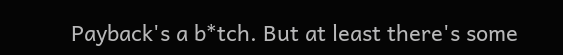Payback's a b*tch. But at least there's some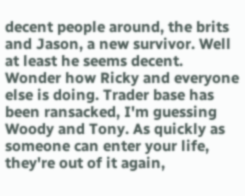decent people around, the brits and Jason, a new survivor. Well at least he seems decent. Wonder how Ricky and everyone else is doing. Trader base has been ransacked, I'm guessing Woody and Tony. As quickly as someone can enter your life, they're out of it again,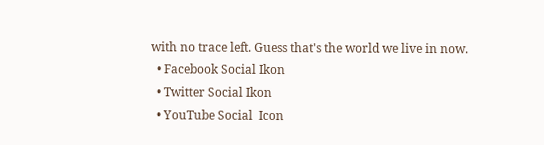with no trace left. Guess that's the world we live in now.
  • Facebook Social Ikon
  • Twitter Social Ikon
  • YouTube Social  Icon